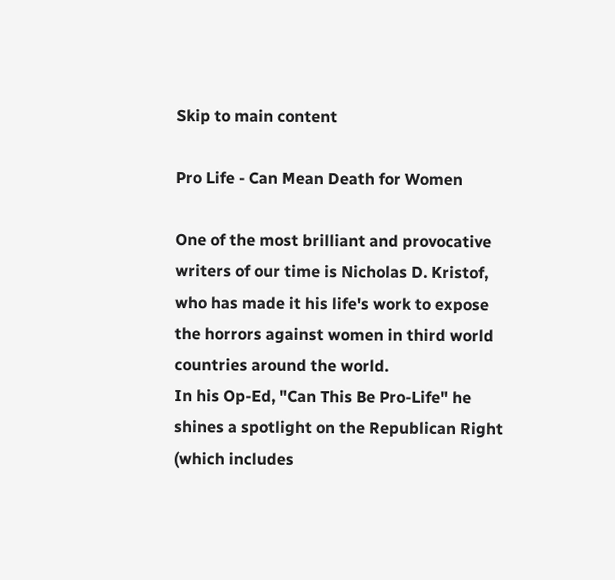Skip to main content

Pro Life - Can Mean Death for Women

One of the most brilliant and provocative writers of our time is Nicholas D. Kristof, who has made it his life's work to expose the horrors against women in third world countries around the world.
In his Op-Ed, "Can This Be Pro-Life" he shines a spotlight on the Republican Right (which includes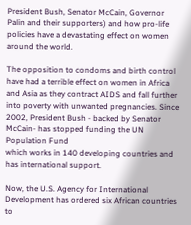President Bush, Senator McCain, Governor Palin and their supporters) and how pro-life policies have a devastating effect on women around the world.

The opposition to condoms and birth control have had a terrible effect on women in Africa and Asia as they contract AIDS and fall further into poverty with unwanted pregnancies. Since 2002, President Bush - backed by Senator McCain- has stopped funding the UN Population Fund
which works in 140 developing countries and has international support.

Now, the U.S. Agency for International Development has ordered six African countries to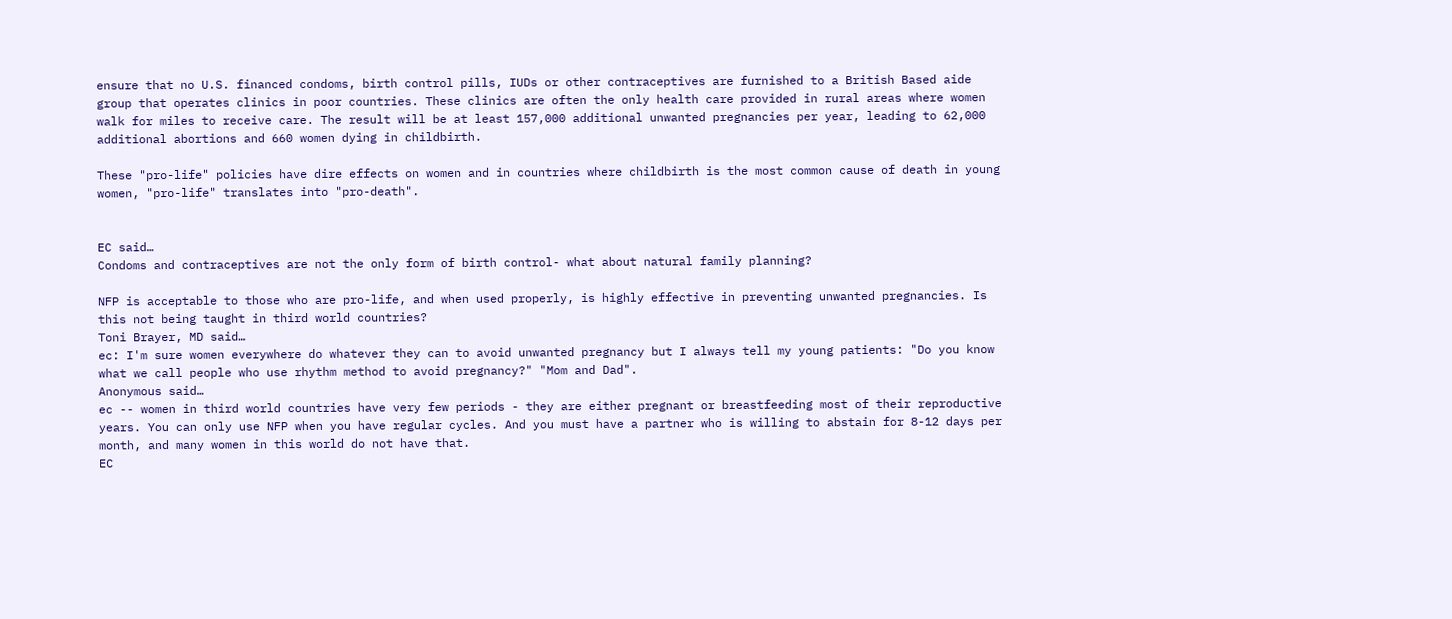ensure that no U.S. financed condoms, birth control pills, IUDs or other contraceptives are furnished to a British Based aide group that operates clinics in poor countries. These clinics are often the only health care provided in rural areas where women walk for miles to receive care. The result will be at least 157,000 additional unwanted pregnancies per year, leading to 62,000 additional abortions and 660 women dying in childbirth.

These "pro-life" policies have dire effects on women and in countries where childbirth is the most common cause of death in young women, "pro-life" translates into "pro-death".


EC said…
Condoms and contraceptives are not the only form of birth control- what about natural family planning?

NFP is acceptable to those who are pro-life, and when used properly, is highly effective in preventing unwanted pregnancies. Is this not being taught in third world countries?
Toni Brayer, MD said…
ec: I'm sure women everywhere do whatever they can to avoid unwanted pregnancy but I always tell my young patients: "Do you know what we call people who use rhythm method to avoid pregnancy?" "Mom and Dad".
Anonymous said…
ec -- women in third world countries have very few periods - they are either pregnant or breastfeeding most of their reproductive years. You can only use NFP when you have regular cycles. And you must have a partner who is willing to abstain for 8-12 days per month, and many women in this world do not have that.
EC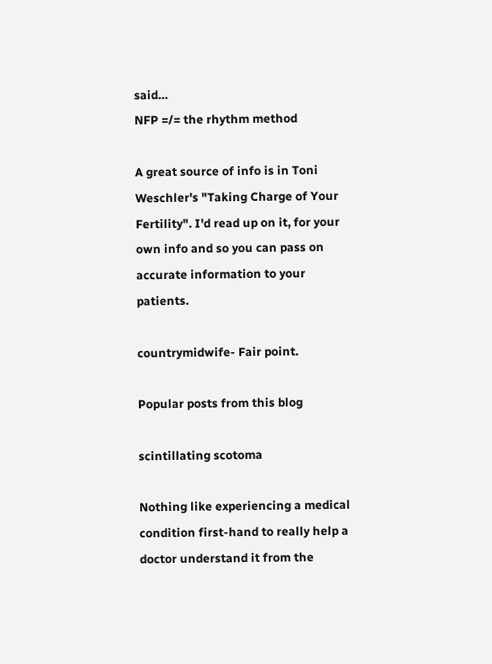said…
NFP =/= the rhythm method

A great source of info is in Toni Weschler's "Taking Charge of Your Fertility". I'd read up on it, for your own info and so you can pass on accurate information to your patients.

countrymidwife- Fair point.

Popular posts from this blog

scintillating scotoma

Nothing like experiencing a medical condition first-hand to really help a doctor understand it from the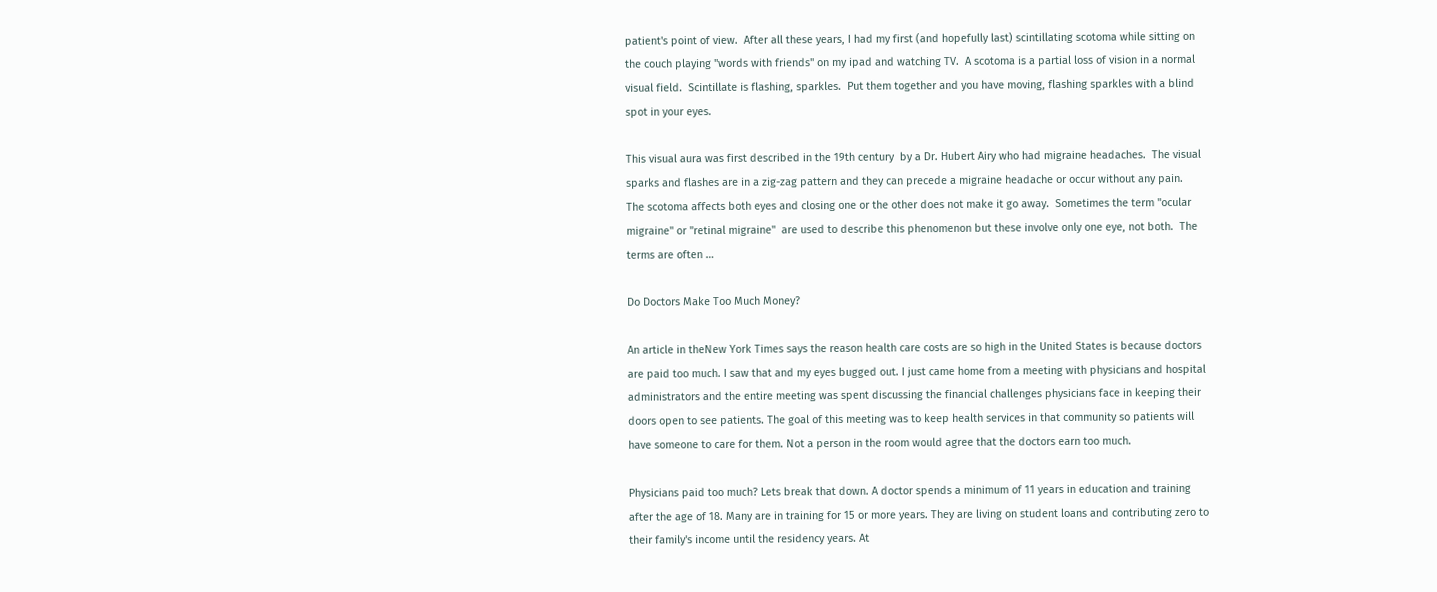patient's point of view.  After all these years, I had my first (and hopefully last) scintillating scotoma while sitting on the couch playing "words with friends" on my ipad and watching TV.  A scotoma is a partial loss of vision in a normal visual field.  Scintillate is flashing, sparkles.  Put them together and you have moving, flashing sparkles with a blind spot in your eyes.

This visual aura was first described in the 19th century  by a Dr. Hubert Airy who had migraine headaches.  The visual sparks and flashes are in a zig-zag pattern and they can precede a migraine headache or occur without any pain.   The scotoma affects both eyes and closing one or the other does not make it go away.  Sometimes the term "ocular migraine" or "retinal migraine"  are used to describe this phenomenon but these involve only one eye, not both.  The terms are often …

Do Doctors Make Too Much Money?

An article in theNew York Times says the reason health care costs are so high in the United States is because doctors are paid too much. I saw that and my eyes bugged out. I just came home from a meeting with physicians and hospital administrators and the entire meeting was spent discussing the financial challenges physicians face in keeping their doors open to see patients. The goal of this meeting was to keep health services in that community so patients will have someone to care for them. Not a person in the room would agree that the doctors earn too much.

Physicians paid too much? Lets break that down. A doctor spends a minimum of 11 years in education and training after the age of 18. Many are in training for 15 or more years. They are living on student loans and contributing zero to their family's income until the residency years. At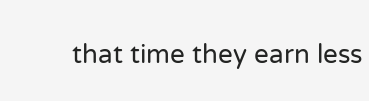that time they earn less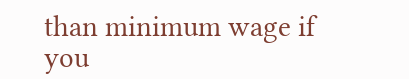than minimum wage if you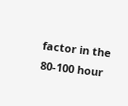factor in the 80-100 hour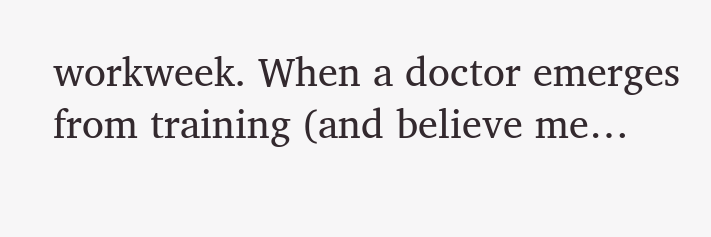workweek. When a doctor emerges from training (and believe me…